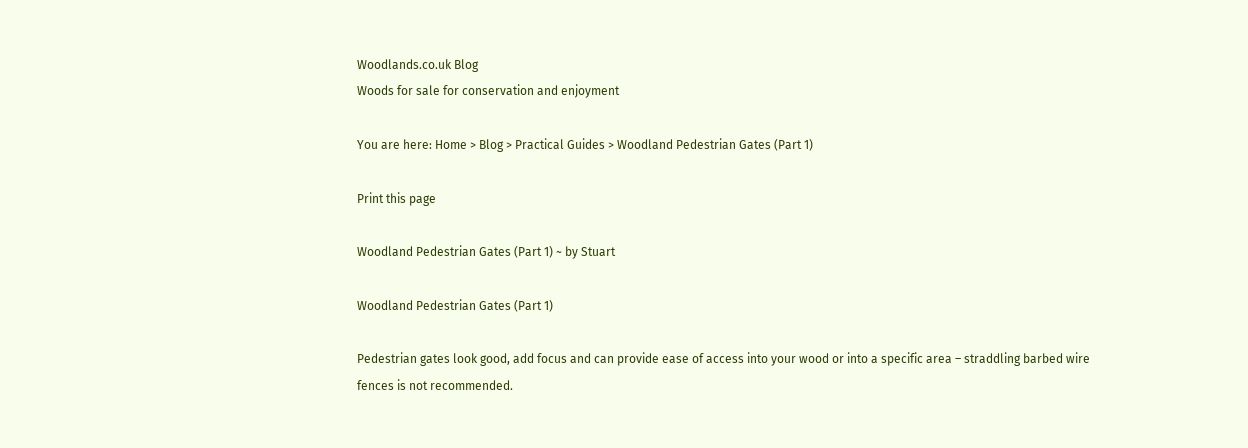Woodlands.co.uk Blog
Woods for sale for conservation and enjoyment

You are here: Home > Blog > Practical Guides > Woodland Pedestrian Gates (Part 1)

Print this page

Woodland Pedestrian Gates (Part 1) ~ by Stuart

Woodland Pedestrian Gates (Part 1)

Pedestrian gates look good, add focus and can provide ease of access into your wood or into a specific area – straddling barbed wire fences is not recommended.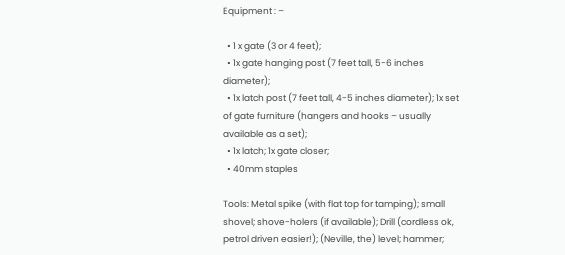Equipment : –

  • 1 x gate (3 or 4 feet);
  • 1x gate hanging post (7 feet tall, 5-6 inches diameter);
  • 1x latch post (7 feet tall, 4-5 inches diameter); 1x set of gate furniture (hangers and hooks – usually available as a set);
  • 1x latch; 1x gate closer;
  • 40mm staples

Tools: Metal spike (with flat top for tamping); small shovel; shove-holers (if available); Drill (cordless ok, petrol driven easier!); (Neville, the) level; hammer;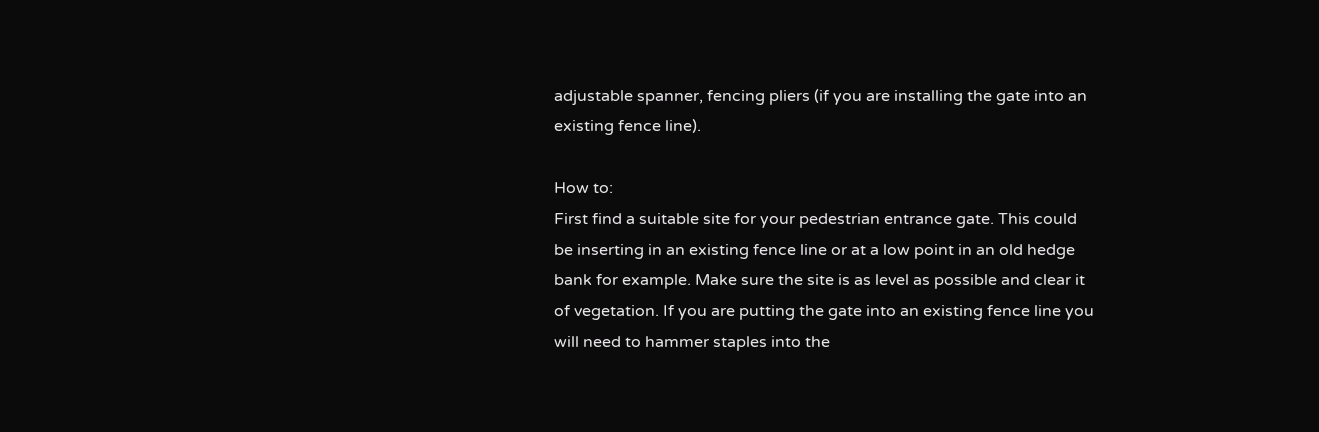adjustable spanner, fencing pliers (if you are installing the gate into an existing fence line).

How to:
First find a suitable site for your pedestrian entrance gate. This could be inserting in an existing fence line or at a low point in an old hedge bank for example. Make sure the site is as level as possible and clear it of vegetation. If you are putting the gate into an existing fence line you will need to hammer staples into the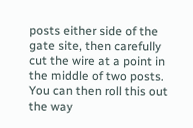posts either side of the gate site, then carefully cut the wire at a point in the middle of two posts. You can then roll this out the way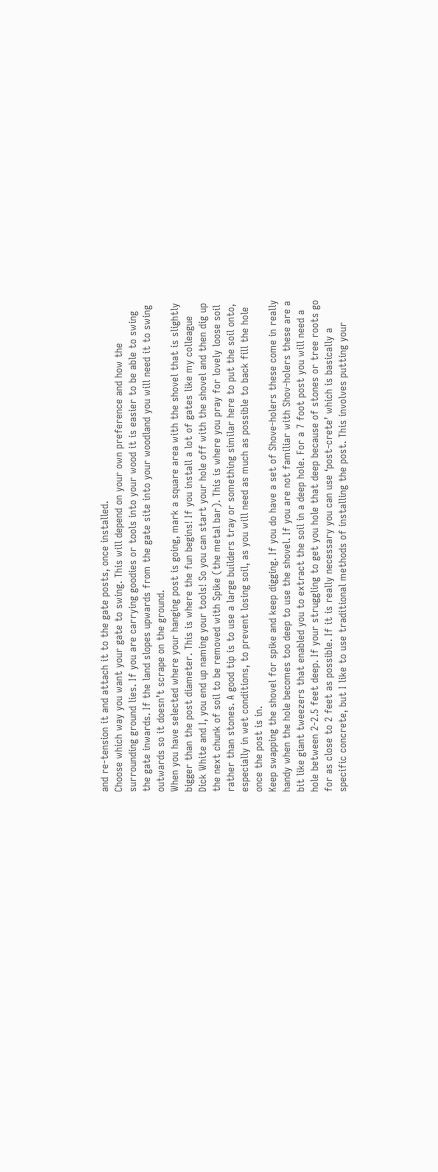and re-tension it and attach it to the gate posts, once installed.
Choose which way you want your gate to swing. This will depend on your own preference and how the surrounding ground lies. If you are carrying goodies or tools into your wood it is easier to be able to swing the gate inwards. If the land slopes upwards from the gate site into your woodland you will need it to swing outwards so it doesn’t scrape on the ground.
When you have selected where your hanging post is going, mark a square area with the shovel that is slightly bigger than the post diameter. This is where the fun begins! If you install a lot of gates like my colleague Dick White and I, you end up naming your tools! So you can start your hole off with the shovel and then dig up the next chunk of soil to be removed with Spike (the metal bar). This is where you pray for lovely loose soil rather than stones. A good tip is to use a large builders tray or something similar here to put the soil onto, especially in wet conditions, to prevent losing soil, as you will need as much as possible to back fill the hole once the post is in.
Keep swapping the shovel for spike and keep digging. If you do have a set of Shove-holers these come in really handy when the hole becomes too deep to use the shovel. If you are not familiar with Shov-holers these are a bit like giant tweezers that enabled you to extract the soil in a deep hole. For a 7 foot post you will need a hole between 2-2.5 feet deep. If your struggling to get you hole that deep because of stones or tree roots go for as close to 2 feet as possible. If it is really necessary you can use ‘post-crete’ which is basically a specific concrete, but I like to use traditional methods of installing the post. This involves putting your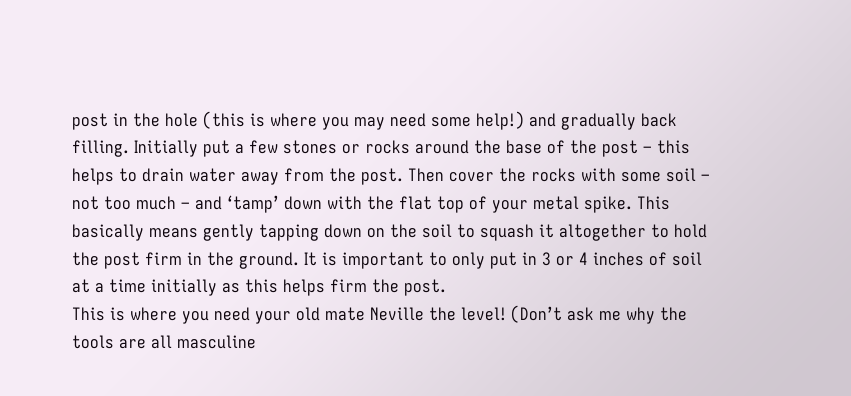post in the hole (this is where you may need some help!) and gradually back filling. Initially put a few stones or rocks around the base of the post – this helps to drain water away from the post. Then cover the rocks with some soil – not too much – and ‘tamp’ down with the flat top of your metal spike. This basically means gently tapping down on the soil to squash it altogether to hold the post firm in the ground. It is important to only put in 3 or 4 inches of soil at a time initially as this helps firm the post.
This is where you need your old mate Neville the level! (Don’t ask me why the tools are all masculine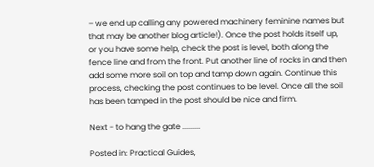– we end up calling any powered machinery feminine names but that may be another blog article!). Once the post holds itself up, or you have some help, check the post is level, both along the fence line and from the front. Put another line of rocks in and then add some more soil on top and tamp down again. Continue this process, checking the post continues to be level. Once all the soil has been tamped in the post should be nice and firm.

Next - to hang the gate .........

Posted in: Practical Guides,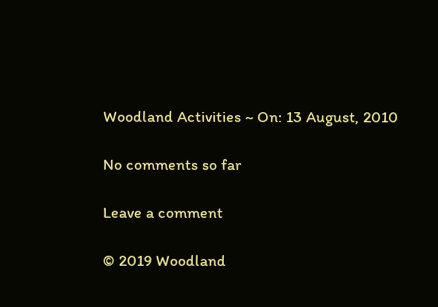Woodland Activities ~ On: 13 August, 2010

No comments so far

Leave a comment

© 2019 Woodland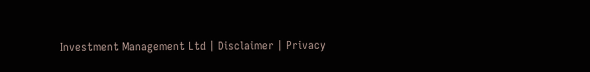Investment Management Ltd | Disclaimer | Privacy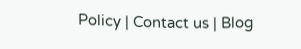Policy | Contact us | Blog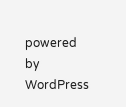powered by WordPress